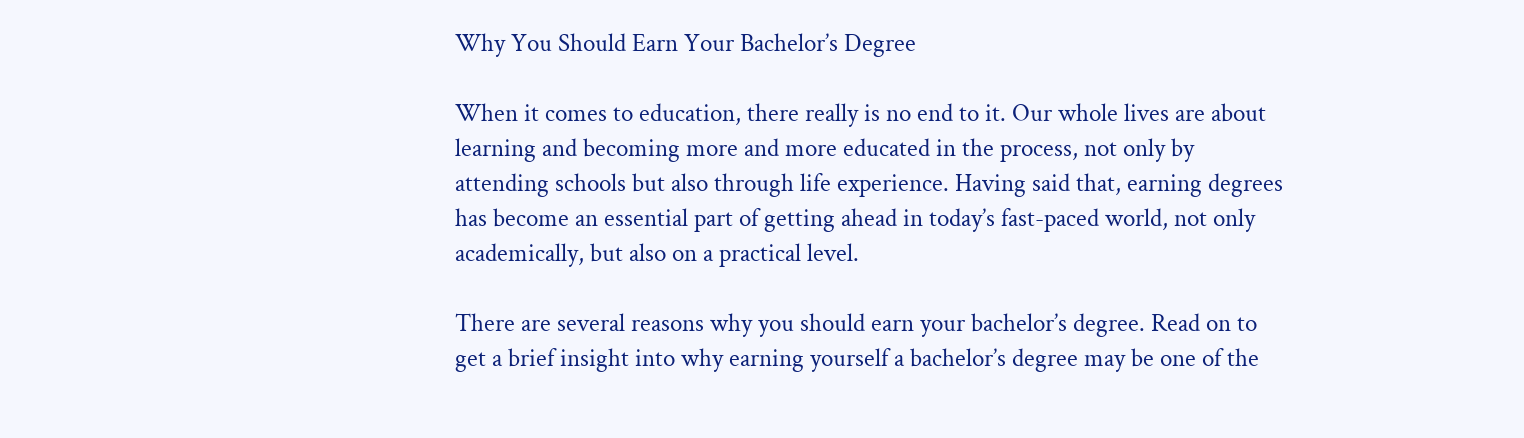Why You Should Earn Your Bachelor’s Degree

When it comes to education, there really is no end to it. Our whole lives are about learning and becoming more and more educated in the process, not only by attending schools but also through life experience. Having said that, earning degrees has become an essential part of getting ahead in today’s fast-paced world, not only academically, but also on a practical level.

There are several reasons why you should earn your bachelor’s degree. Read on to get a brief insight into why earning yourself a bachelor’s degree may be one of the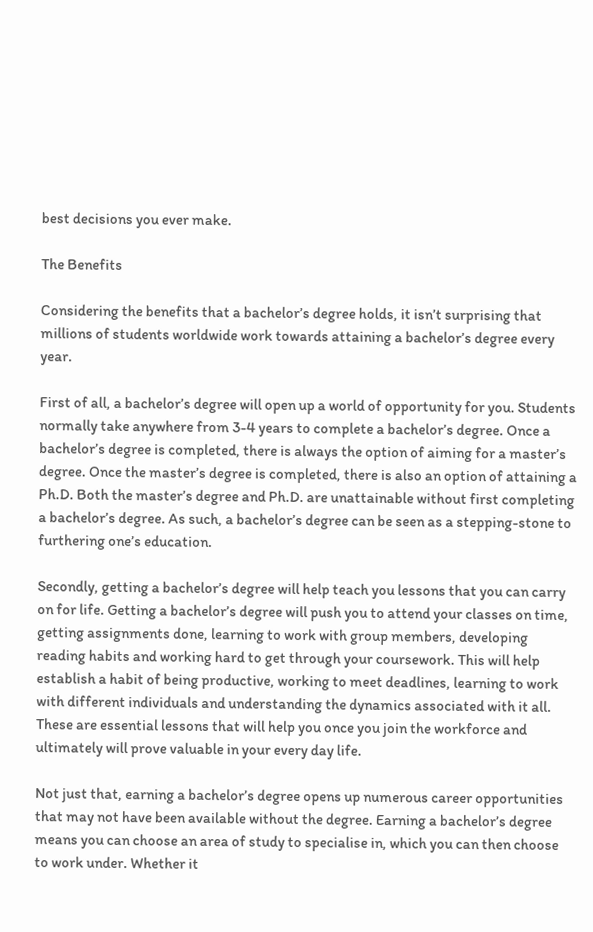best decisions you ever make.

The Benefits

Considering the benefits that a bachelor’s degree holds, it isn’t surprising that millions of students worldwide work towards attaining a bachelor’s degree every year.

First of all, a bachelor’s degree will open up a world of opportunity for you. Students normally take anywhere from 3-4 years to complete a bachelor’s degree. Once a bachelor’s degree is completed, there is always the option of aiming for a master’s degree. Once the master’s degree is completed, there is also an option of attaining a Ph.D. Both the master’s degree and Ph.D. are unattainable without first completing a bachelor’s degree. As such, a bachelor’s degree can be seen as a stepping-stone to furthering one’s education.

Secondly, getting a bachelor’s degree will help teach you lessons that you can carry on for life. Getting a bachelor’s degree will push you to attend your classes on time, getting assignments done, learning to work with group members, developing reading habits and working hard to get through your coursework. This will help establish a habit of being productive, working to meet deadlines, learning to work with different individuals and understanding the dynamics associated with it all. These are essential lessons that will help you once you join the workforce and ultimately will prove valuable in your every day life.

Not just that, earning a bachelor’s degree opens up numerous career opportunities that may not have been available without the degree. Earning a bachelor’s degree means you can choose an area of study to specialise in, which you can then choose to work under. Whether it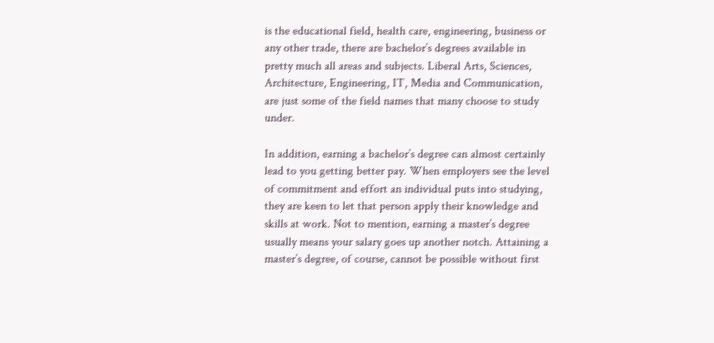is the educational field, health care, engineering, business or any other trade, there are bachelor’s degrees available in pretty much all areas and subjects. Liberal Arts, Sciences, Architecture, Engineering, IT, Media and Communication, are just some of the field names that many choose to study under.

In addition, earning a bachelor’s degree can almost certainly lead to you getting better pay. When employers see the level of commitment and effort an individual puts into studying, they are keen to let that person apply their knowledge and skills at work. Not to mention, earning a master’s degree usually means your salary goes up another notch. Attaining a master’s degree, of course, cannot be possible without first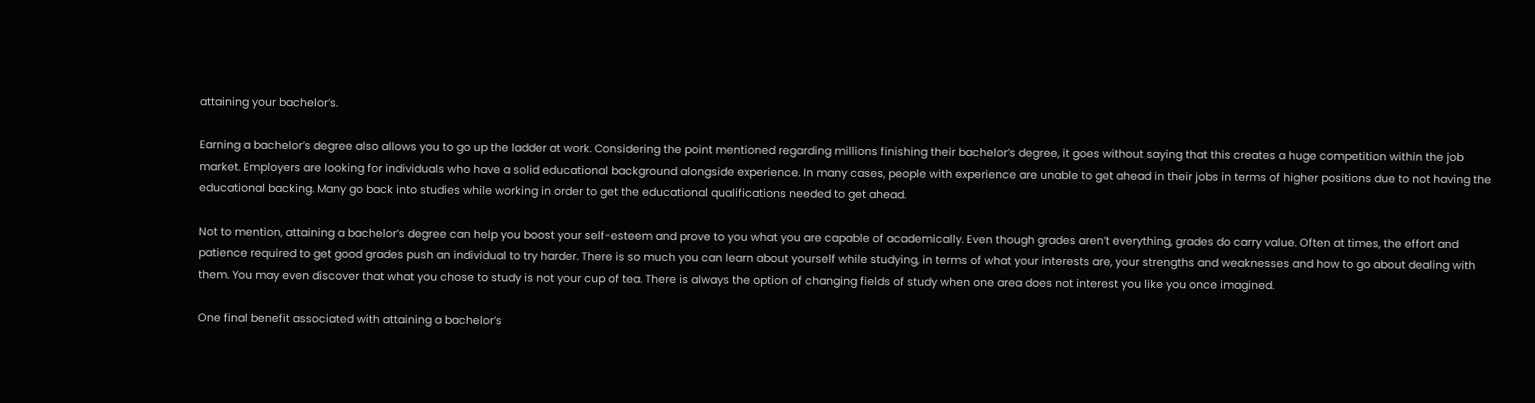attaining your bachelor’s.

Earning a bachelor’s degree also allows you to go up the ladder at work. Considering the point mentioned regarding millions finishing their bachelor’s degree, it goes without saying that this creates a huge competition within the job market. Employers are looking for individuals who have a solid educational background alongside experience. In many cases, people with experience are unable to get ahead in their jobs in terms of higher positions due to not having the educational backing. Many go back into studies while working in order to get the educational qualifications needed to get ahead.

Not to mention, attaining a bachelor’s degree can help you boost your self-esteem and prove to you what you are capable of academically. Even though grades aren’t everything, grades do carry value. Often at times, the effort and patience required to get good grades push an individual to try harder. There is so much you can learn about yourself while studying, in terms of what your interests are, your strengths and weaknesses and how to go about dealing with them. You may even discover that what you chose to study is not your cup of tea. There is always the option of changing fields of study when one area does not interest you like you once imagined.

One final benefit associated with attaining a bachelor’s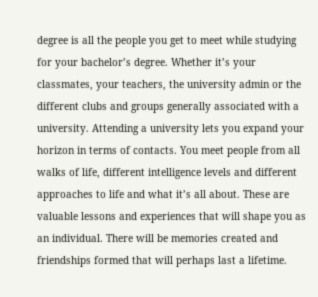degree is all the people you get to meet while studying for your bachelor’s degree. Whether it’s your classmates, your teachers, the university admin or the different clubs and groups generally associated with a university. Attending a university lets you expand your horizon in terms of contacts. You meet people from all walks of life, different intelligence levels and different approaches to life and what it’s all about. These are valuable lessons and experiences that will shape you as an individual. There will be memories created and friendships formed that will perhaps last a lifetime.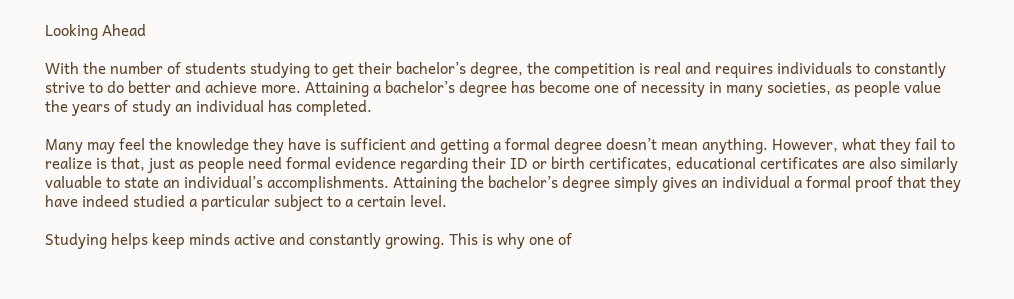Looking Ahead

With the number of students studying to get their bachelor’s degree, the competition is real and requires individuals to constantly strive to do better and achieve more. Attaining a bachelor’s degree has become one of necessity in many societies, as people value the years of study an individual has completed.

Many may feel the knowledge they have is sufficient and getting a formal degree doesn’t mean anything. However, what they fail to realize is that, just as people need formal evidence regarding their ID or birth certificates, educational certificates are also similarly valuable to state an individual’s accomplishments. Attaining the bachelor’s degree simply gives an individual a formal proof that they have indeed studied a particular subject to a certain level.

Studying helps keep minds active and constantly growing. This is why one of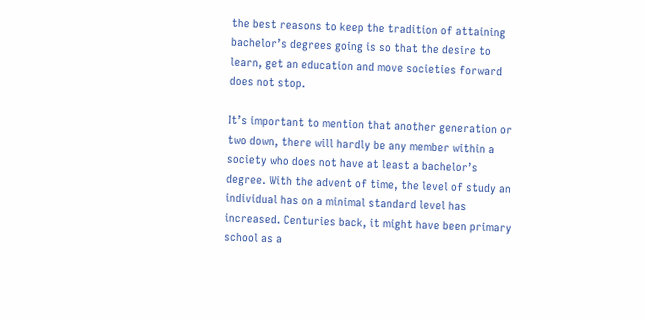the best reasons to keep the tradition of attaining bachelor’s degrees going is so that the desire to learn, get an education and move societies forward does not stop.

It’s important to mention that another generation or two down, there will hardly be any member within a society who does not have at least a bachelor’s degree. With the advent of time, the level of study an individual has on a minimal standard level has increased. Centuries back, it might have been primary school as a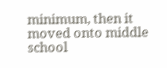minimum, then it moved onto middle school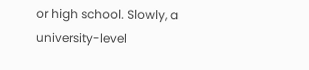or high school. Slowly, a university-level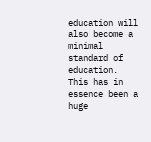education will also become a minimal standard of education. This has in essence been a huge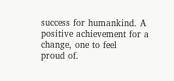success for humankind. A positive achievement for a change, one to feel
proud of.